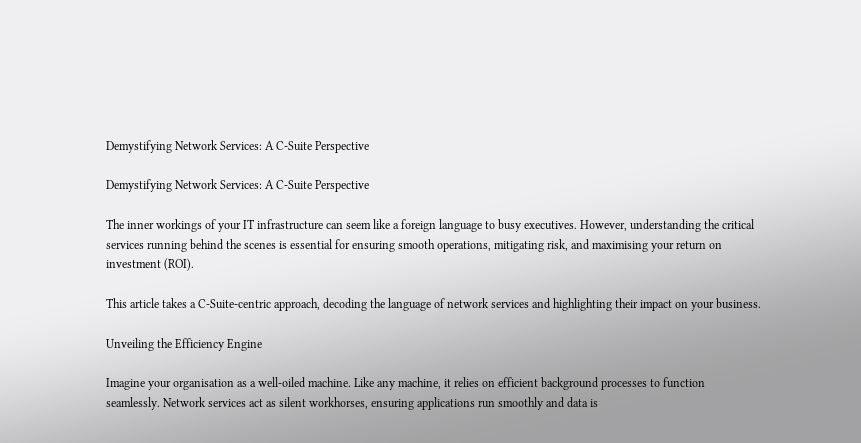Demystifying Network Services: A C-Suite Perspective

Demystifying Network Services: A C-Suite Perspective

The inner workings of your IT infrastructure can seem like a foreign language to busy executives. However, understanding the critical services running behind the scenes is essential for ensuring smooth operations, mitigating risk, and maximising your return on investment (ROI).

This article takes a C-Suite-centric approach, decoding the language of network services and highlighting their impact on your business.

Unveiling the Efficiency Engine

Imagine your organisation as a well-oiled machine. Like any machine, it relies on efficient background processes to function seamlessly. Network services act as silent workhorses, ensuring applications run smoothly and data is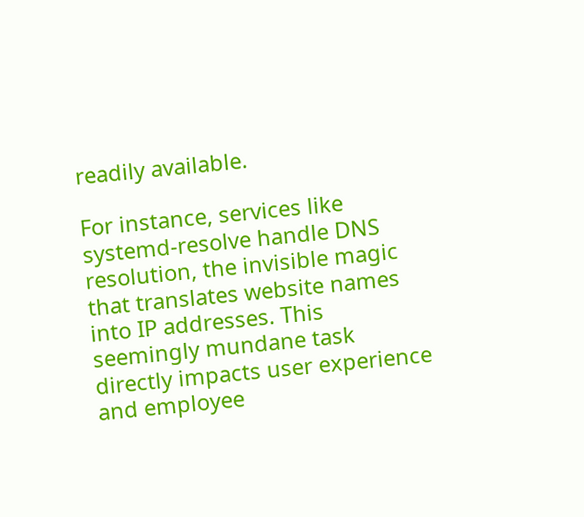readily available.

For instance, services like systemd-resolve handle DNS resolution, the invisible magic that translates website names into IP addresses. This seemingly mundane task directly impacts user experience and employee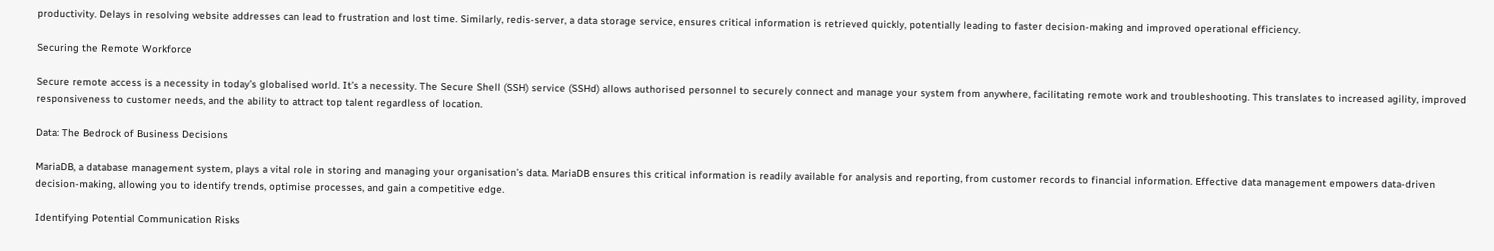productivity. Delays in resolving website addresses can lead to frustration and lost time. Similarly, redis-server, a data storage service, ensures critical information is retrieved quickly, potentially leading to faster decision-making and improved operational efficiency.

Securing the Remote Workforce

Secure remote access is a necessity in today’s globalised world. It’s a necessity. The Secure Shell (SSH) service (SSHd) allows authorised personnel to securely connect and manage your system from anywhere, facilitating remote work and troubleshooting. This translates to increased agility, improved responsiveness to customer needs, and the ability to attract top talent regardless of location.

Data: The Bedrock of Business Decisions

MariaDB, a database management system, plays a vital role in storing and managing your organisation’s data. MariaDB ensures this critical information is readily available for analysis and reporting, from customer records to financial information. Effective data management empowers data-driven decision-making, allowing you to identify trends, optimise processes, and gain a competitive edge.

Identifying Potential Communication Risks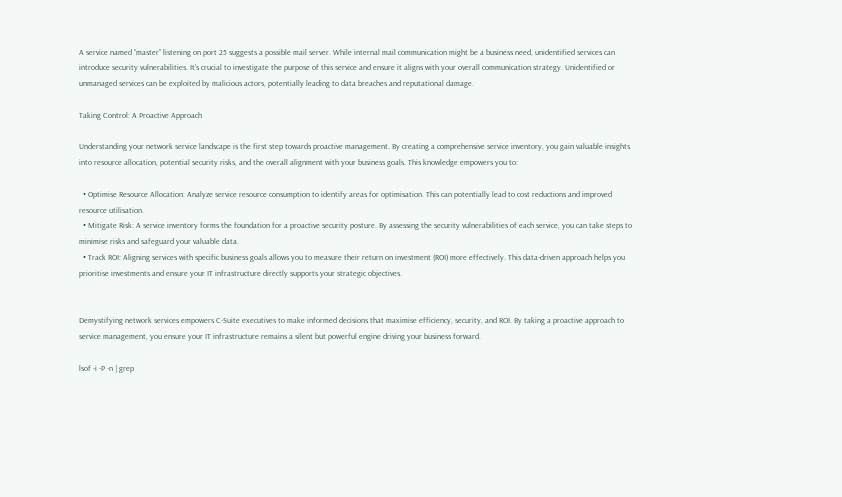A service named “master” listening on port 25 suggests a possible mail server. While internal mail communication might be a business need, unidentified services can introduce security vulnerabilities. It’s crucial to investigate the purpose of this service and ensure it aligns with your overall communication strategy. Unidentified or unmanaged services can be exploited by malicious actors, potentially leading to data breaches and reputational damage.

Taking Control: A Proactive Approach

Understanding your network service landscape is the first step towards proactive management. By creating a comprehensive service inventory, you gain valuable insights into resource allocation, potential security risks, and the overall alignment with your business goals. This knowledge empowers you to:

  • Optimise Resource Allocation: Analyze service resource consumption to identify areas for optimisation. This can potentially lead to cost reductions and improved resource utilisation.
  • Mitigate Risk: A service inventory forms the foundation for a proactive security posture. By assessing the security vulnerabilities of each service, you can take steps to minimise risks and safeguard your valuable data.
  • Track ROI: Aligning services with specific business goals allows you to measure their return on investment (ROI) more effectively. This data-driven approach helps you prioritise investments and ensure your IT infrastructure directly supports your strategic objectives.


Demystifying network services empowers C-Suite executives to make informed decisions that maximise efficiency, security, and ROI. By taking a proactive approach to service management, you ensure your IT infrastructure remains a silent but powerful engine driving your business forward.

lsof -i -P -n | grep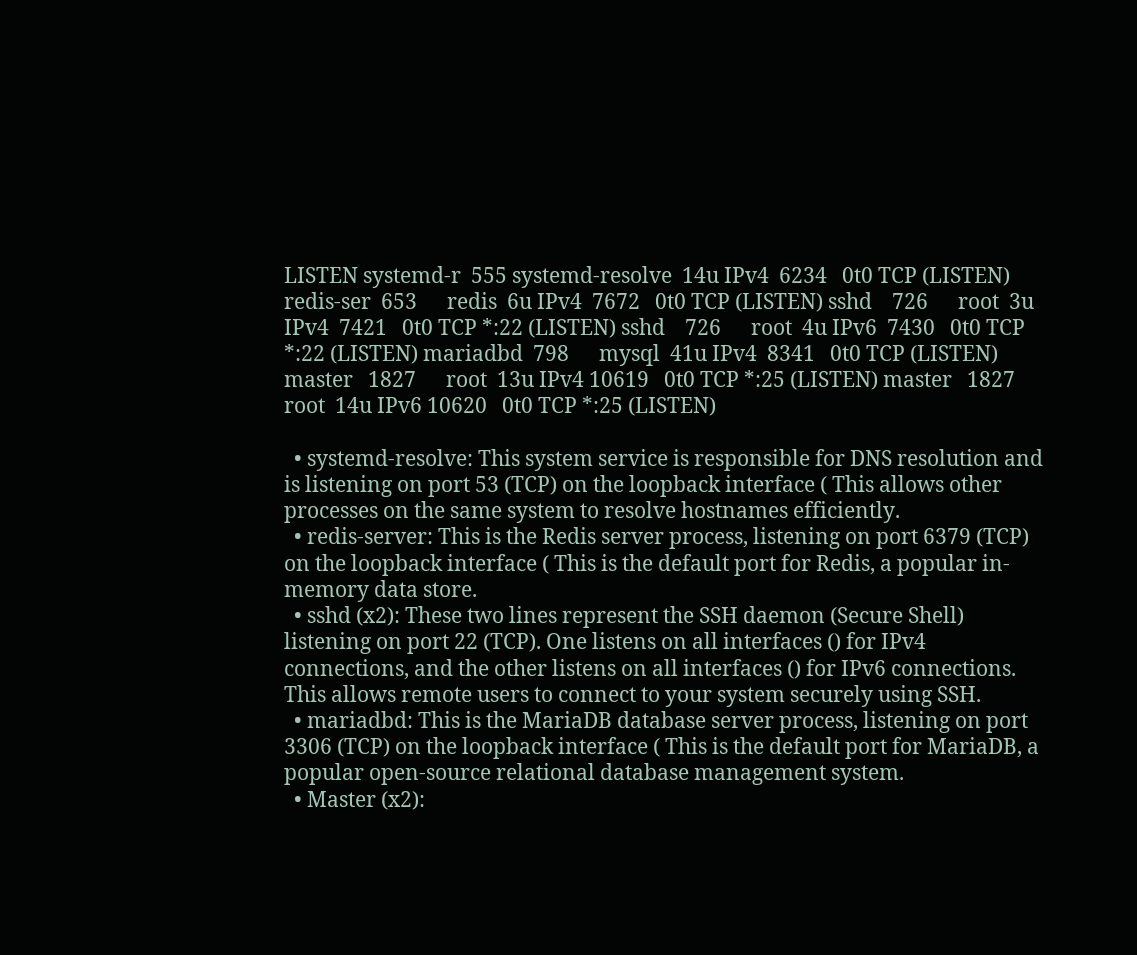LISTEN systemd-r  555 systemd-resolve  14u IPv4  6234   0t0 TCP (LISTEN) redis-ser  653      redis  6u IPv4  7672   0t0 TCP (LISTEN) sshd    726      root  3u IPv4  7421   0t0 TCP *:22 (LISTEN) sshd    726      root  4u IPv6  7430   0t0 TCP *:22 (LISTEN) mariadbd  798      mysql  41u IPv4  8341   0t0 TCP (LISTEN) master   1827      root  13u IPv4 10619   0t0 TCP *:25 (LISTEN) master   1827      root  14u IPv6 10620   0t0 TCP *:25 (LISTEN)

  • systemd-resolve: This system service is responsible for DNS resolution and is listening on port 53 (TCP) on the loopback interface ( This allows other processes on the same system to resolve hostnames efficiently.
  • redis-server: This is the Redis server process, listening on port 6379 (TCP) on the loopback interface ( This is the default port for Redis, a popular in-memory data store.
  • sshd (x2): These two lines represent the SSH daemon (Secure Shell) listening on port 22 (TCP). One listens on all interfaces () for IPv4 connections, and the other listens on all interfaces () for IPv6 connections. This allows remote users to connect to your system securely using SSH.
  • mariadbd: This is the MariaDB database server process, listening on port 3306 (TCP) on the loopback interface ( This is the default port for MariaDB, a popular open-source relational database management system.
  • Master (x2):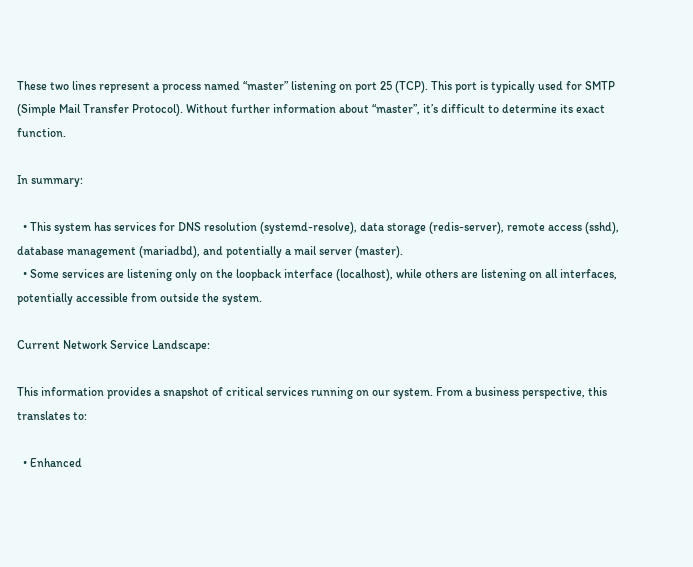These two lines represent a process named “master” listening on port 25 (TCP). This port is typically used for SMTP (Simple Mail Transfer Protocol). Without further information about “master”, it’s difficult to determine its exact function.

In summary:

  • This system has services for DNS resolution (systemd-resolve), data storage (redis-server), remote access (sshd), database management (mariadbd), and potentially a mail server (master).
  • Some services are listening only on the loopback interface (localhost), while others are listening on all interfaces, potentially accessible from outside the system.

Current Network Service Landscape:

This information provides a snapshot of critical services running on our system. From a business perspective, this translates to:

  • Enhanced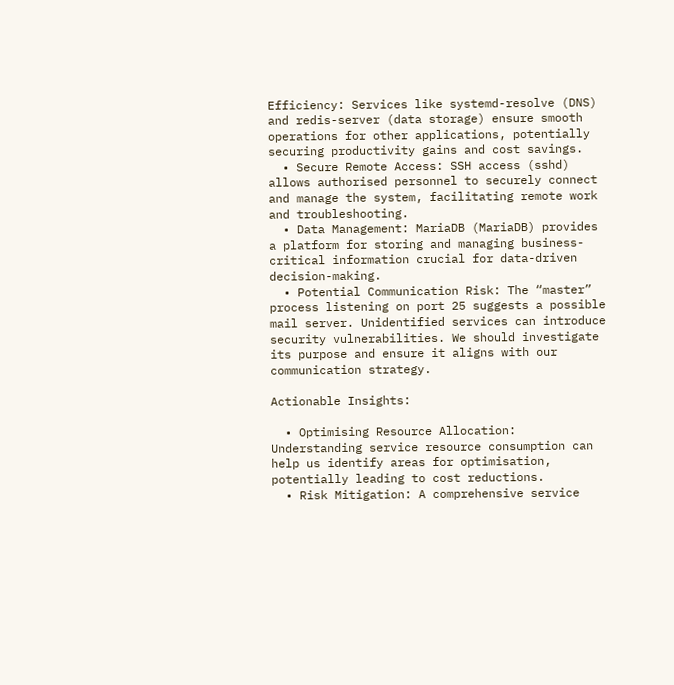Efficiency: Services like systemd-resolve (DNS) and redis-server (data storage) ensure smooth operations for other applications, potentially securing productivity gains and cost savings.
  • Secure Remote Access: SSH access (sshd) allows authorised personnel to securely connect and manage the system, facilitating remote work and troubleshooting.
  • Data Management: MariaDB (MariaDB) provides a platform for storing and managing business-critical information crucial for data-driven decision-making.
  • Potential Communication Risk: The “master” process listening on port 25 suggests a possible mail server. Unidentified services can introduce security vulnerabilities. We should investigate its purpose and ensure it aligns with our communication strategy.

Actionable Insights:

  • Optimising Resource Allocation: Understanding service resource consumption can help us identify areas for optimisation, potentially leading to cost reductions.
  • Risk Mitigation: A comprehensive service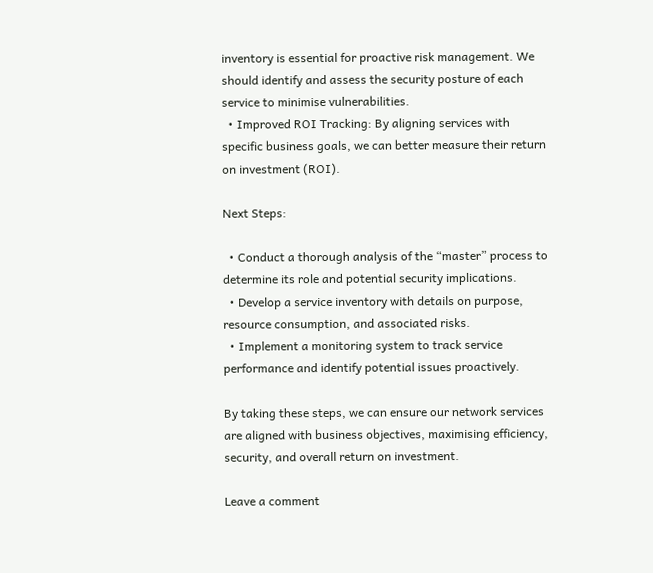inventory is essential for proactive risk management. We should identify and assess the security posture of each service to minimise vulnerabilities.
  • Improved ROI Tracking: By aligning services with specific business goals, we can better measure their return on investment (ROI).

Next Steps:

  • Conduct a thorough analysis of the “master” process to determine its role and potential security implications.
  • Develop a service inventory with details on purpose, resource consumption, and associated risks.
  • Implement a monitoring system to track service performance and identify potential issues proactively.

By taking these steps, we can ensure our network services are aligned with business objectives, maximising efficiency, security, and overall return on investment.

Leave a comment